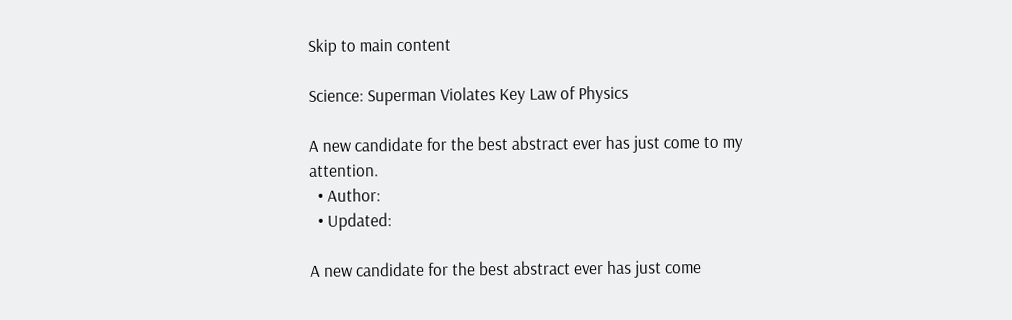Skip to main content

Science: Superman Violates Key Law of Physics

A new candidate for the best abstract ever has just come to my attention.
  • Author:
  • Updated:

A new candidate for the best abstract ever has just come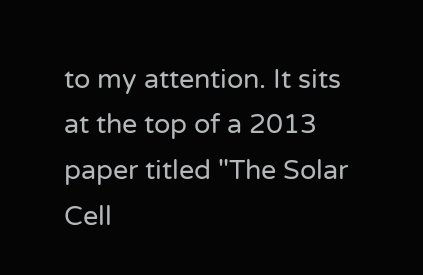to my attention. It sits at the top of a 2013 paper titled "The Solar Cell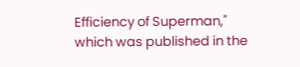Efficiency of Superman," which was published in the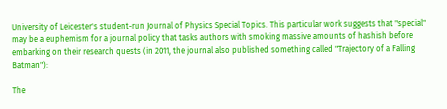University of Leicester's student-run Journal of Physics Special Topics. This particular work suggests that "special" may be a euphemism for a journal policy that tasks authors with smoking massive amounts of hashish before embarking on their research quests (in 2011, the journal also published something called "Trajectory of a Falling Batman"):

The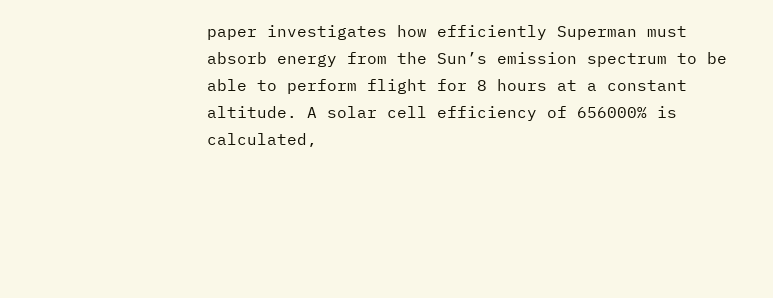paper investigates how efficiently Superman must absorb energy from the Sun’s emission spectrum to be able to perform flight for 8 hours at a constant altitude. A solar cell efficiency of 656000% is calculated,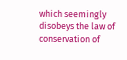which seemingly disobeys the law of conservation of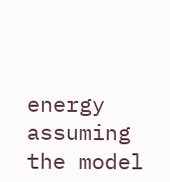energy assuming the model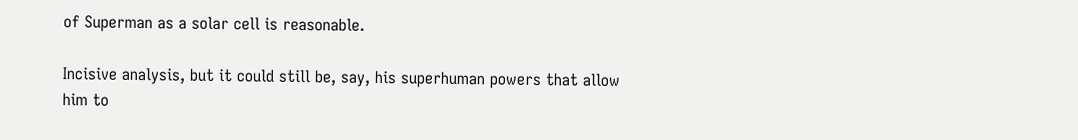of Superman as a solar cell is reasonable.

Incisive analysis, but it could still be, say, his superhuman powers that allow him to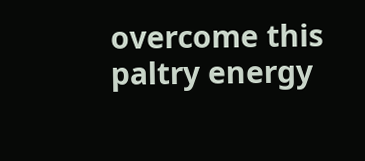overcome this paltry energy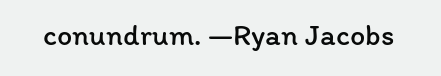conundrum. —Ryan Jacobs